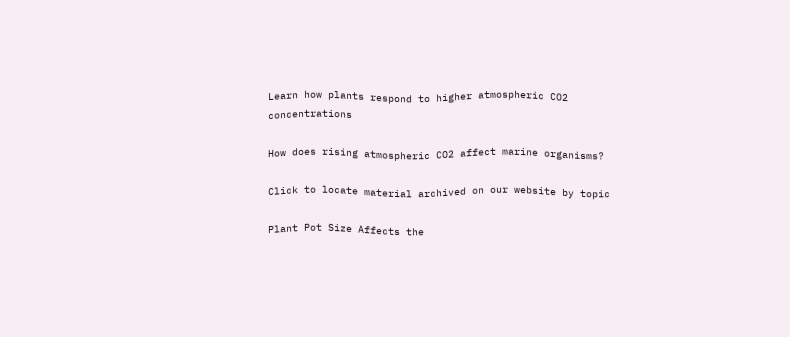Learn how plants respond to higher atmospheric CO2 concentrations

How does rising atmospheric CO2 affect marine organisms?

Click to locate material archived on our website by topic

Plant Pot Size Affects the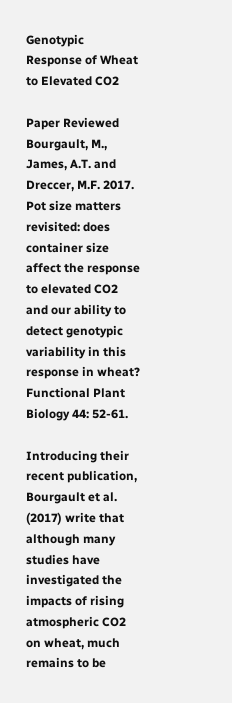Genotypic Response of Wheat to Elevated CO2

Paper Reviewed
Bourgault, M., James, A.T. and Dreccer, M.F. 2017. Pot size matters revisited: does container size affect the response to elevated CO2 and our ability to detect genotypic variability in this response in wheat? Functional Plant Biology 44: 52-61.

Introducing their recent publication, Bourgault et al. (2017) write that although many studies have investigated the impacts of rising atmospheric CO2 on wheat, much remains to be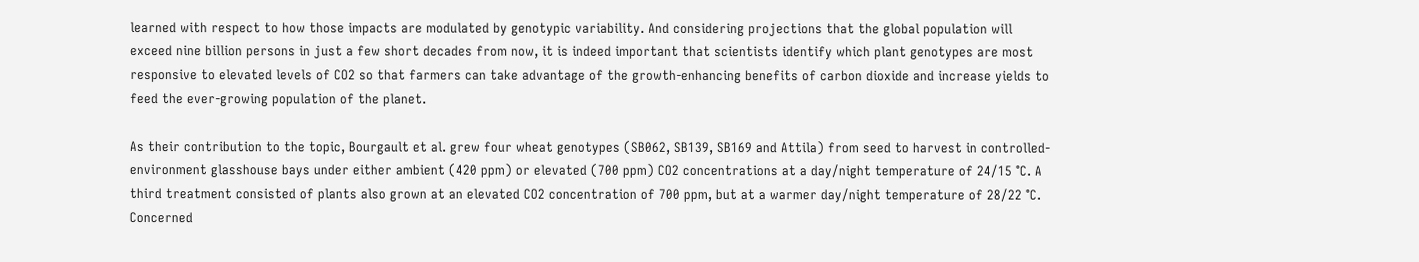learned with respect to how those impacts are modulated by genotypic variability. And considering projections that the global population will exceed nine billion persons in just a few short decades from now, it is indeed important that scientists identify which plant genotypes are most responsive to elevated levels of CO2 so that farmers can take advantage of the growth-enhancing benefits of carbon dioxide and increase yields to feed the ever-growing population of the planet.

As their contribution to the topic, Bourgault et al. grew four wheat genotypes (SB062, SB139, SB169 and Attila) from seed to harvest in controlled-environment glasshouse bays under either ambient (420 ppm) or elevated (700 ppm) CO2 concentrations at a day/night temperature of 24/15 °C. A third treatment consisted of plants also grown at an elevated CO2 concentration of 700 ppm, but at a warmer day/night temperature of 28/22 °C. Concerned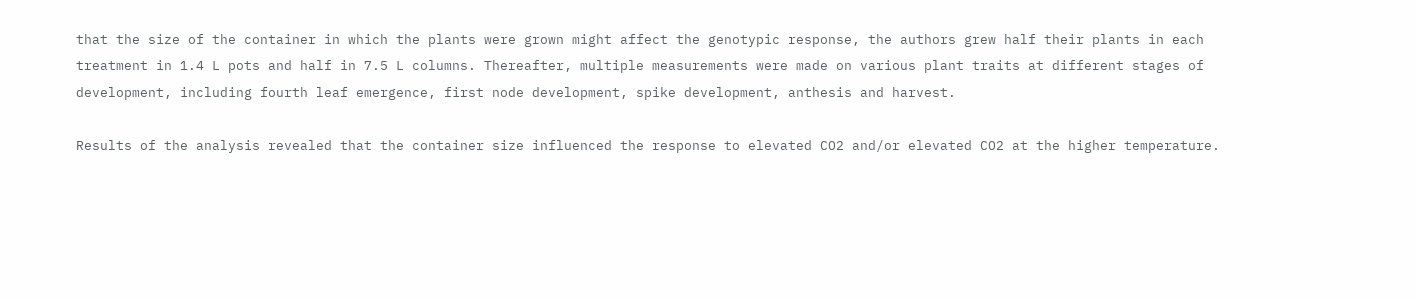that the size of the container in which the plants were grown might affect the genotypic response, the authors grew half their plants in each treatment in 1.4 L pots and half in 7.5 L columns. Thereafter, multiple measurements were made on various plant traits at different stages of development, including fourth leaf emergence, first node development, spike development, anthesis and harvest.

Results of the analysis revealed that the container size influenced the response to elevated CO2 and/or elevated CO2 at the higher temperature.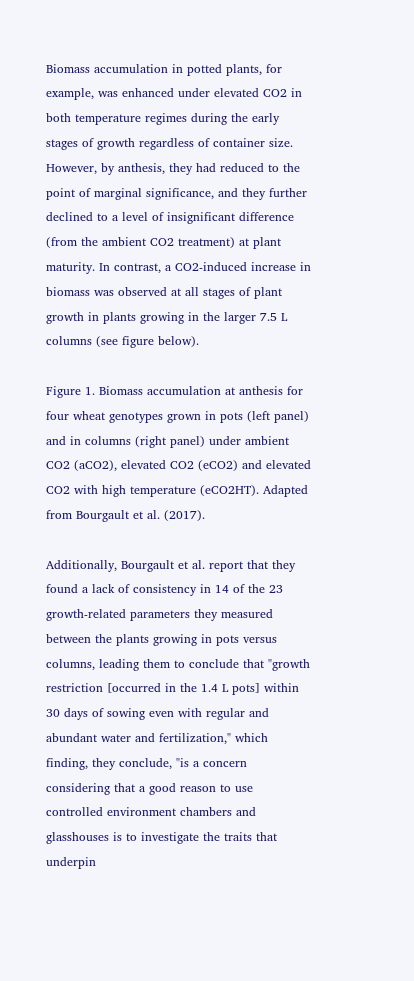Biomass accumulation in potted plants, for example, was enhanced under elevated CO2 in both temperature regimes during the early stages of growth regardless of container size. However, by anthesis, they had reduced to the point of marginal significance, and they further declined to a level of insignificant difference (from the ambient CO2 treatment) at plant maturity. In contrast, a CO2-induced increase in biomass was observed at all stages of plant growth in plants growing in the larger 7.5 L columns (see figure below).

Figure 1. Biomass accumulation at anthesis for four wheat genotypes grown in pots (left panel) and in columns (right panel) under ambient CO2 (aCO2), elevated CO2 (eCO2) and elevated CO2 with high temperature (eCO2HT). Adapted from Bourgault et al. (2017).

Additionally, Bourgault et al. report that they found a lack of consistency in 14 of the 23 growth-related parameters they measured between the plants growing in pots versus columns, leading them to conclude that "growth restriction [occurred in the 1.4 L pots] within 30 days of sowing even with regular and abundant water and fertilization," which finding, they conclude, "is a concern considering that a good reason to use controlled environment chambers and glasshouses is to investigate the traits that underpin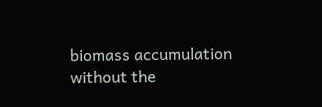biomass accumulation without the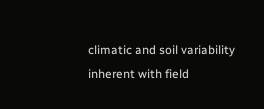climatic and soil variability inherent with field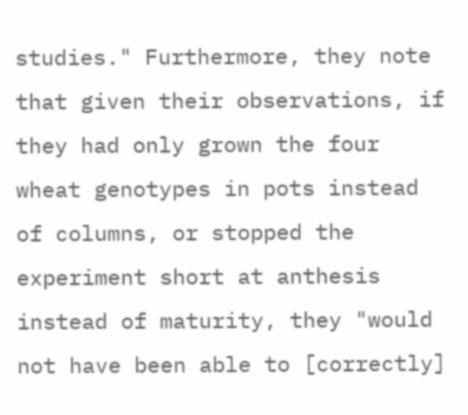studies." Furthermore, they note that given their observations, if they had only grown the four wheat genotypes in pots instead of columns, or stopped the experiment short at anthesis instead of maturity, they "would not have been able to [correctly]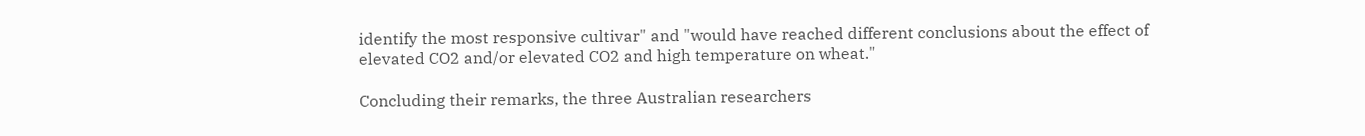identify the most responsive cultivar" and "would have reached different conclusions about the effect of elevated CO2 and/or elevated CO2 and high temperature on wheat."

Concluding their remarks, the three Australian researchers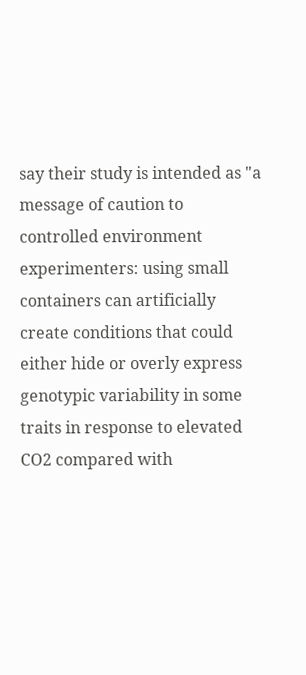say their study is intended as "a message of caution to controlled environment experimenters: using small containers can artificially create conditions that could either hide or overly express genotypic variability in some traits in response to elevated CO2 compared with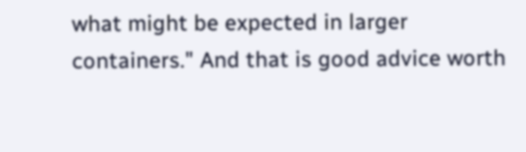what might be expected in larger containers." And that is good advice worth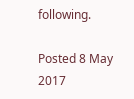following.

Posted 8 May 2017